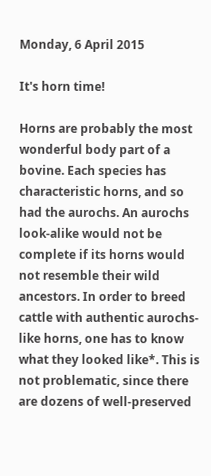Monday, 6 April 2015

It's horn time!

Horns are probably the most wonderful body part of a bovine. Each species has characteristic horns, and so had the aurochs. An aurochs look-alike would not be complete if its horns would not resemble their wild ancestors. In order to breed cattle with authentic aurochs-like horns, one has to know what they looked like*. This is not problematic, since there are dozens of well-preserved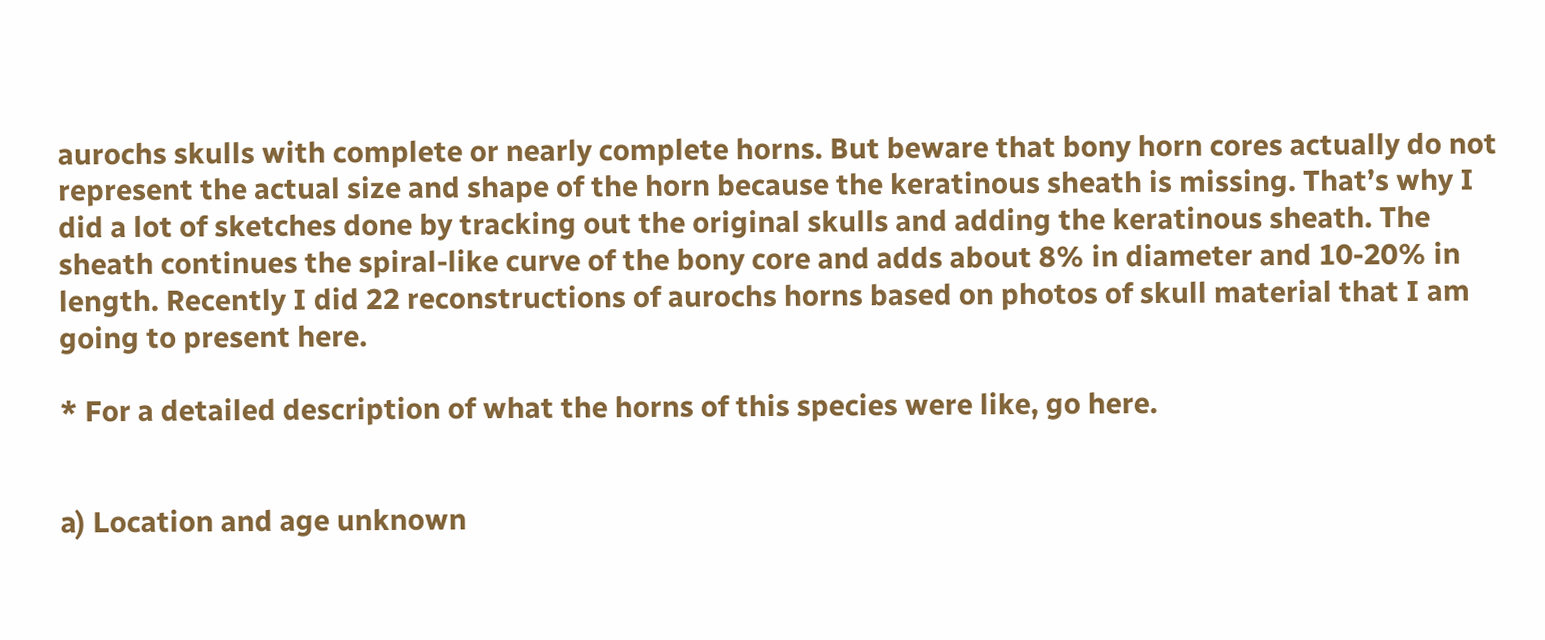aurochs skulls with complete or nearly complete horns. But beware that bony horn cores actually do not represent the actual size and shape of the horn because the keratinous sheath is missing. That’s why I did a lot of sketches done by tracking out the original skulls and adding the keratinous sheath. The sheath continues the spiral-like curve of the bony core and adds about 8% in diameter and 10-20% in length. Recently I did 22 reconstructions of aurochs horns based on photos of skull material that I am going to present here.

* For a detailed description of what the horns of this species were like, go here.


a) Location and age unknown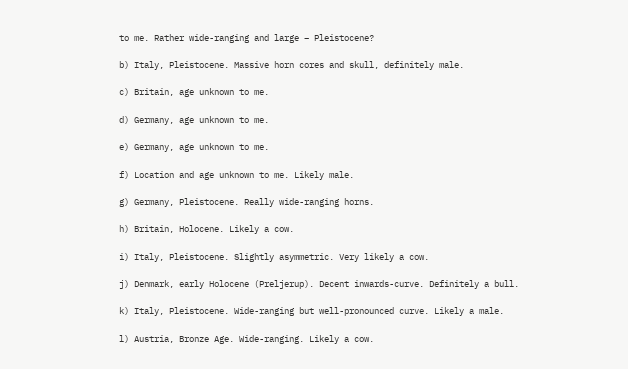to me. Rather wide-ranging and large – Pleistocene?

b) Italy, Pleistocene. Massive horn cores and skull, definitely male.

c) Britain, age unknown to me.

d) Germany, age unknown to me.

e) Germany, age unknown to me.

f) Location and age unknown to me. Likely male.

g) Germany, Pleistocene. Really wide-ranging horns.

h) Britain, Holocene. Likely a cow.

i) Italy, Pleistocene. Slightly asymmetric. Very likely a cow.

j) Denmark, early Holocene (Preljerup). Decent inwards-curve. Definitely a bull.

k) Italy, Pleistocene. Wide-ranging but well-pronounced curve. Likely a male.

l) Austria, Bronze Age. Wide-ranging. Likely a cow.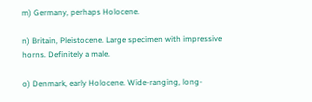m) Germany, perhaps Holocene.

n) Britain, Pleistocene. Large specimen with impressive horns. Definitely a male.

o) Denmark, early Holocene. Wide-ranging, long-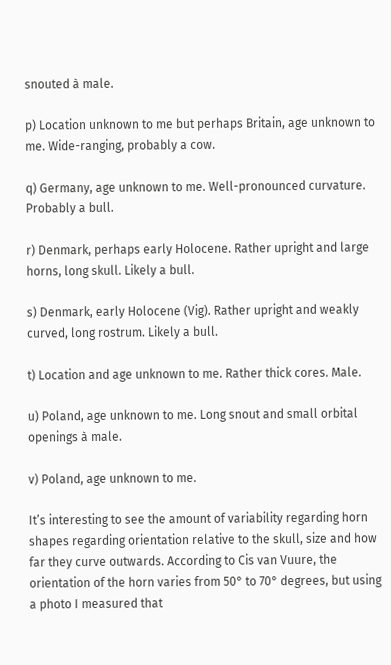snouted à male.

p) Location unknown to me but perhaps Britain, age unknown to me. Wide-ranging, probably a cow.

q) Germany, age unknown to me. Well-pronounced curvature. Probably a bull.

r) Denmark, perhaps early Holocene. Rather upright and large horns, long skull. Likely a bull.

s) Denmark, early Holocene (Vig). Rather upright and weakly curved, long rostrum. Likely a bull.

t) Location and age unknown to me. Rather thick cores. Male.

u) Poland, age unknown to me. Long snout and small orbital openings à male.

v) Poland, age unknown to me.

It’s interesting to see the amount of variability regarding horn shapes regarding orientation relative to the skull, size and how far they curve outwards. According to Cis van Vuure, the orientation of the horn varies from 50° to 70° degrees, but using a photo I measured that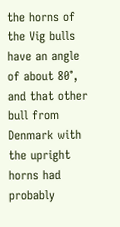the horns of the Vig bulls have an angle of about 80°, and that other bull from Denmark with the upright horns had probably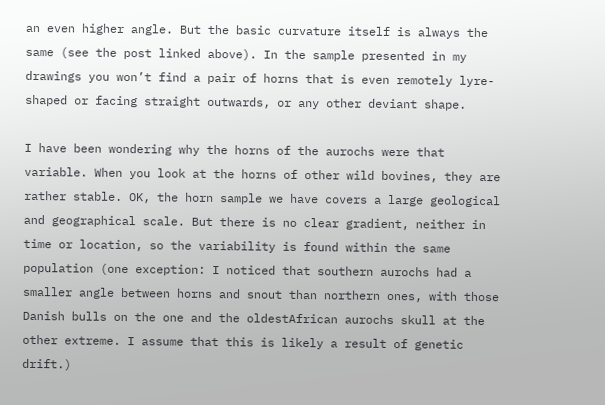an even higher angle. But the basic curvature itself is always the same (see the post linked above). In the sample presented in my drawings you won’t find a pair of horns that is even remotely lyre-shaped or facing straight outwards, or any other deviant shape.

I have been wondering why the horns of the aurochs were that variable. When you look at the horns of other wild bovines, they are rather stable. OK, the horn sample we have covers a large geological and geographical scale. But there is no clear gradient, neither in time or location, so the variability is found within the same population (one exception: I noticed that southern aurochs had a smaller angle between horns and snout than northern ones, with those Danish bulls on the one and the oldestAfrican aurochs skull at the other extreme. I assume that this is likely a result of genetic drift.)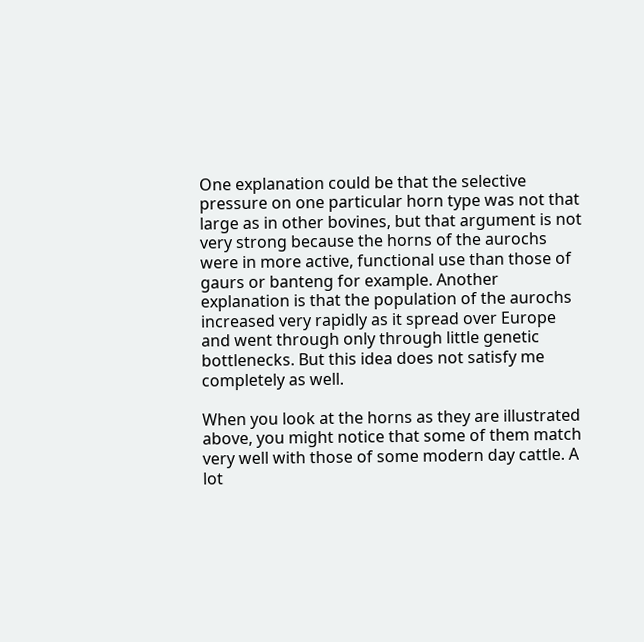One explanation could be that the selective pressure on one particular horn type was not that large as in other bovines, but that argument is not very strong because the horns of the aurochs were in more active, functional use than those of gaurs or banteng for example. Another explanation is that the population of the aurochs increased very rapidly as it spread over Europe and went through only through little genetic bottlenecks. But this idea does not satisfy me completely as well.

When you look at the horns as they are illustrated above, you might notice that some of them match very well with those of some modern day cattle. A lot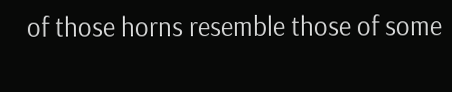of those horns resemble those of some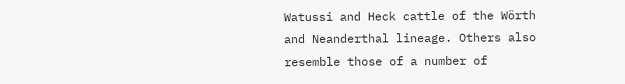Watussi and Heck cattle of the Wörth and Neanderthal lineage. Others also resemble those of a number of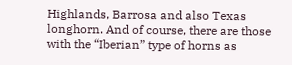Highlands, Barrosa and also Texas longhorn. And of course, there are those with the “Iberian” type of horns as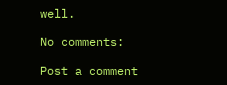well.

No comments:

Post a comment